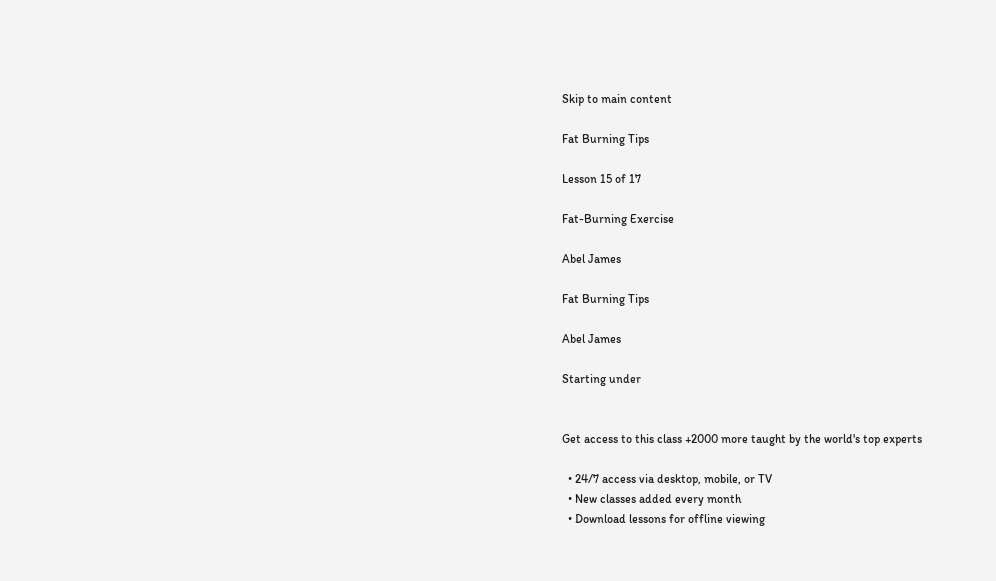Skip to main content

Fat Burning Tips

Lesson 15 of 17

Fat-Burning Exercise

Abel James

Fat Burning Tips

Abel James

Starting under


Get access to this class +2000 more taught by the world's top experts

  • 24/7 access via desktop, mobile, or TV
  • New classes added every month
  • Download lessons for offline viewing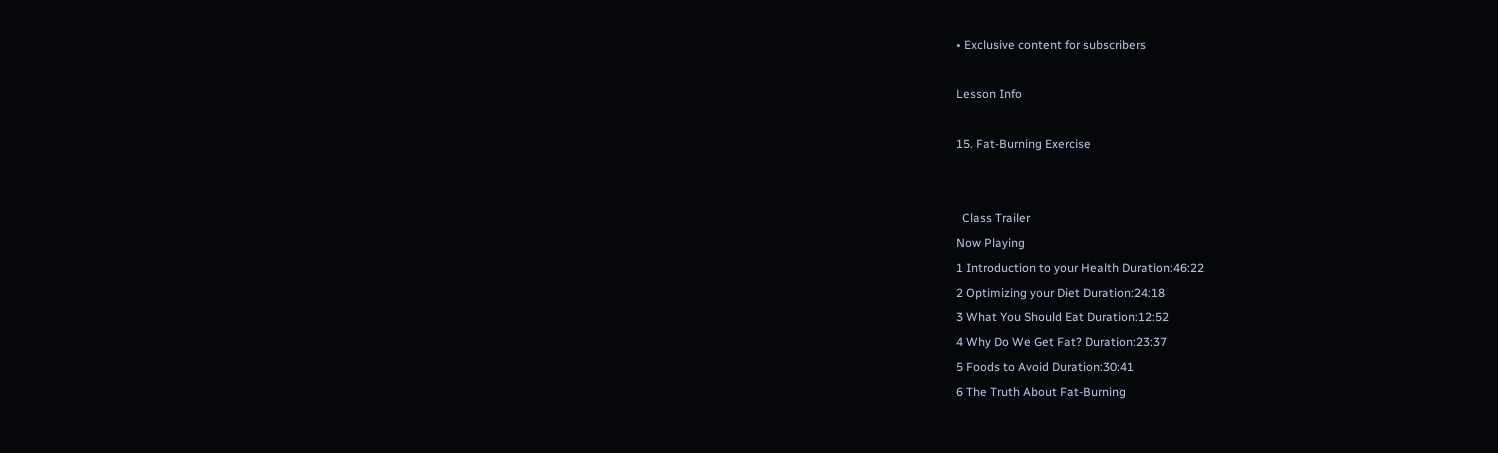• Exclusive content for subscribers

Lesson Info

15. Fat-Burning Exercise


  Class Trailer
Now Playing
1 Introduction to your Health Duration:46:22
2 Optimizing your Diet Duration:24:18
3 What You Should Eat Duration:12:52
4 Why Do We Get Fat? Duration:23:37
5 Foods to Avoid Duration:30:41
6 The Truth About Fat-Burning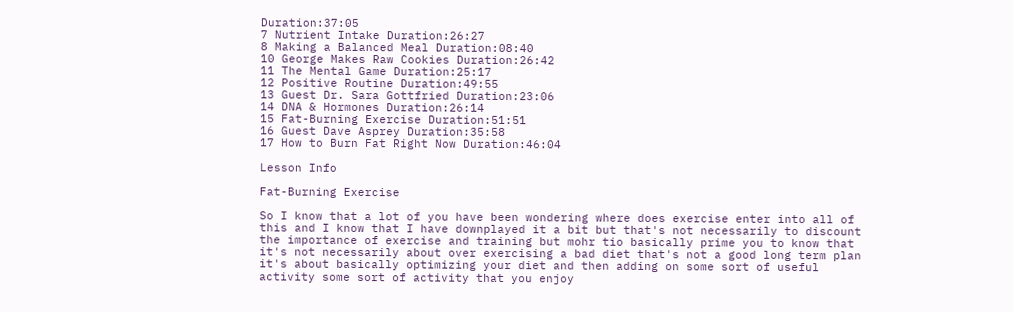Duration:37:05
7 Nutrient Intake Duration:26:27
8 Making a Balanced Meal Duration:08:40
10 George Makes Raw Cookies Duration:26:42
11 The Mental Game Duration:25:17
12 Positive Routine Duration:49:55
13 Guest Dr. Sara Gottfried Duration:23:06
14 DNA & Hormones Duration:26:14
15 Fat-Burning Exercise Duration:51:51
16 Guest Dave Asprey Duration:35:58
17 How to Burn Fat Right Now Duration:46:04

Lesson Info

Fat-Burning Exercise

So I know that a lot of you have been wondering where does exercise enter into all of this and I know that I have downplayed it a bit but that's not necessarily to discount the importance of exercise and training but mohr tio basically prime you to know that it's not necessarily about over exercising a bad diet that's not a good long term plan it's about basically optimizing your diet and then adding on some sort of useful activity some sort of activity that you enjoy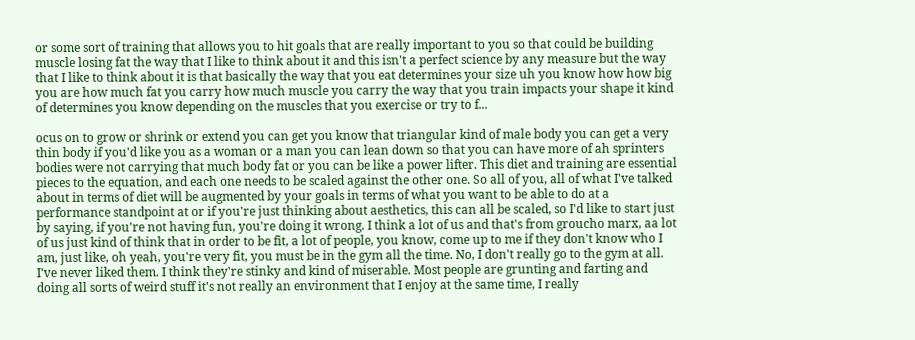or some sort of training that allows you to hit goals that are really important to you so that could be building muscle losing fat the way that I like to think about it and this isn't a perfect science by any measure but the way that I like to think about it is that basically the way that you eat determines your size uh you know how how big you are how much fat you carry how much muscle you carry the way that you train impacts your shape it kind of determines you know depending on the muscles that you exercise or try to f...

ocus on to grow or shrink or extend you can get you know that triangular kind of male body you can get a very thin body if you'd like you as a woman or a man you can lean down so that you can have more of ah sprinters bodies were not carrying that much body fat or you can be like a power lifter. This diet and training are essential pieces to the equation, and each one needs to be scaled against the other one. So all of you, all of what I've talked about in terms of diet will be augmented by your goals in terms of what you want to be able to do at a performance standpoint at or if you're just thinking about aesthetics, this can all be scaled, so I'd like to start just by saying, if you're not having fun, you're doing it wrong. I think a lot of us and that's from groucho marx, aa lot of us just kind of think that in order to be fit, a lot of people, you know, come up to me if they don't know who I am, just like, oh yeah, you're very fit, you must be in the gym all the time. No, I don't really go to the gym at all. I've never liked them. I think they're stinky and kind of miserable. Most people are grunting and farting and doing all sorts of weird stuff it's not really an environment that I enjoy at the same time, I really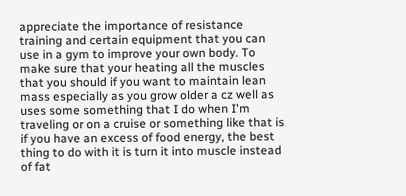appreciate the importance of resistance training and certain equipment that you can use in a gym to improve your own body. To make sure that your heating all the muscles that you should if you want to maintain lean mass especially as you grow older a cz well as uses some something that I do when I'm traveling or on a cruise or something like that is if you have an excess of food energy, the best thing to do with it is turn it into muscle instead of fat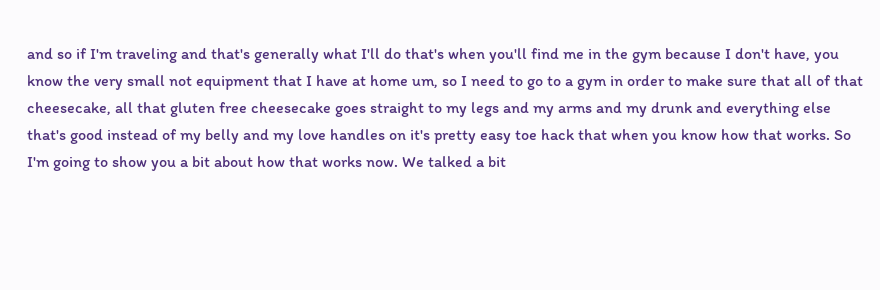and so if I'm traveling and that's generally what I'll do that's when you'll find me in the gym because I don't have, you know the very small not equipment that I have at home um, so I need to go to a gym in order to make sure that all of that cheesecake, all that gluten free cheesecake goes straight to my legs and my arms and my drunk and everything else that's good instead of my belly and my love handles on it's pretty easy toe hack that when you know how that works. So I'm going to show you a bit about how that works now. We talked a bit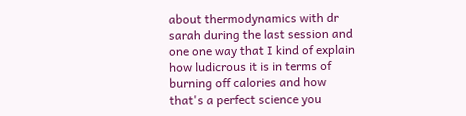about thermodynamics with dr sarah during the last session and one one way that I kind of explain how ludicrous it is in terms of burning off calories and how that's a perfect science you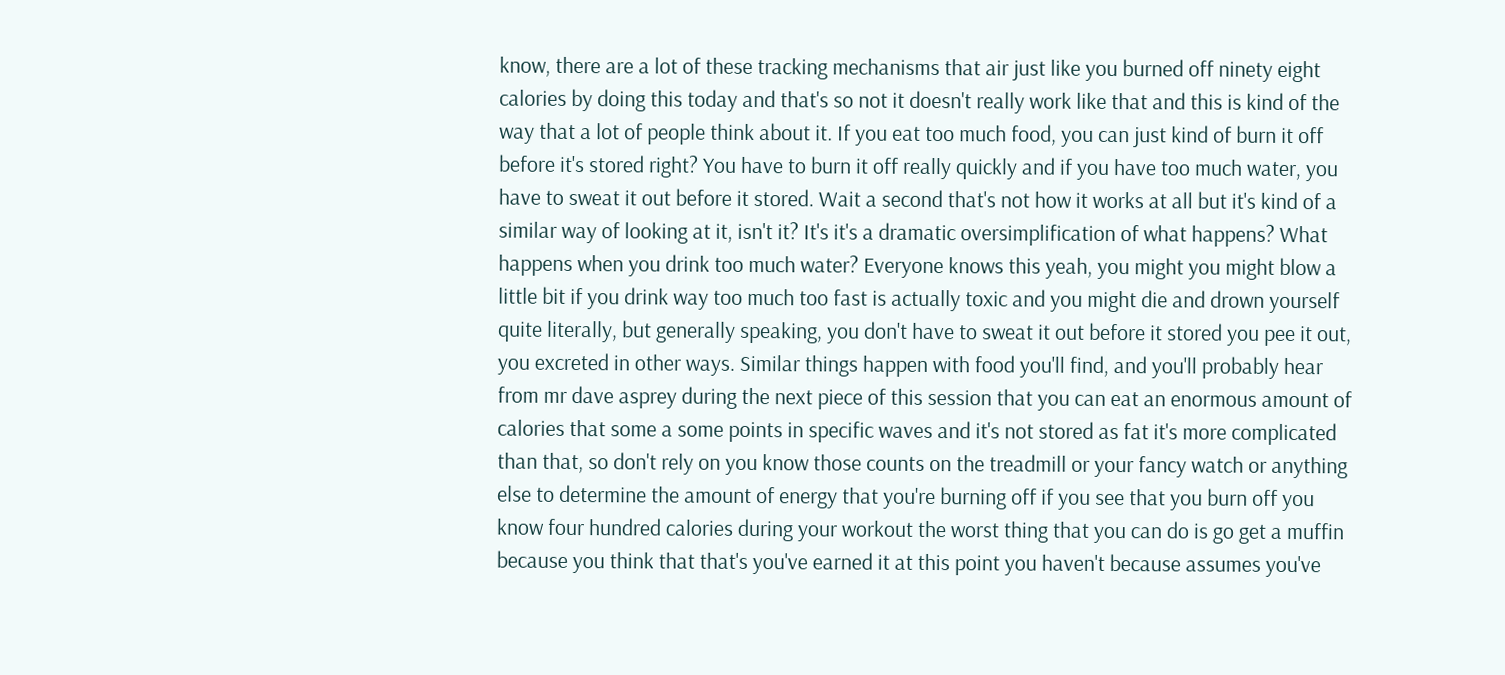know, there are a lot of these tracking mechanisms that air just like you burned off ninety eight calories by doing this today and that's so not it doesn't really work like that and this is kind of the way that a lot of people think about it. If you eat too much food, you can just kind of burn it off before it's stored right? You have to burn it off really quickly and if you have too much water, you have to sweat it out before it stored. Wait a second that's not how it works at all but it's kind of a similar way of looking at it, isn't it? It's it's a dramatic oversimplification of what happens? What happens when you drink too much water? Everyone knows this yeah, you might you might blow a little bit if you drink way too much too fast is actually toxic and you might die and drown yourself quite literally, but generally speaking, you don't have to sweat it out before it stored you pee it out, you excreted in other ways. Similar things happen with food you'll find, and you'll probably hear from mr dave asprey during the next piece of this session that you can eat an enormous amount of calories that some a some points in specific waves and it's not stored as fat it's more complicated than that, so don't rely on you know those counts on the treadmill or your fancy watch or anything else to determine the amount of energy that you're burning off if you see that you burn off you know four hundred calories during your workout the worst thing that you can do is go get a muffin because you think that that's you've earned it at this point you haven't because assumes you've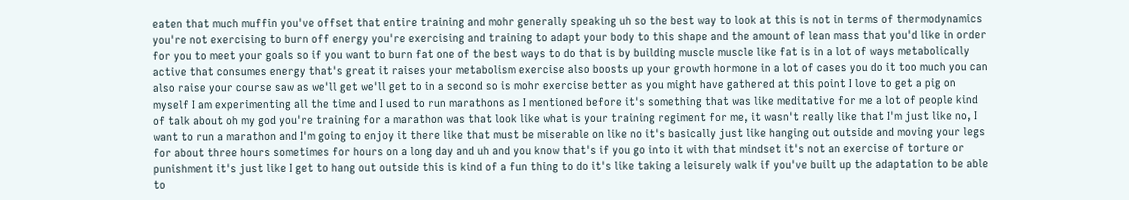eaten that much muffin you've offset that entire training and mohr generally speaking uh so the best way to look at this is not in terms of thermodynamics you're not exercising to burn off energy you're exercising and training to adapt your body to this shape and the amount of lean mass that you'd like in order for you to meet your goals so if you want to burn fat one of the best ways to do that is by building muscle muscle like fat is in a lot of ways metabolically active that consumes energy that's great it raises your metabolism exercise also boosts up your growth hormone in a lot of cases you do it too much you can also raise your course saw as we'll get we'll get to in a second so is mohr exercise better as you might have gathered at this point I love to get a pig on myself I am experimenting all the time and I used to run marathons as I mentioned before it's something that was like meditative for me a lot of people kind of talk about oh my god you're training for a marathon was that look like what is your training regiment for me, it wasn't really like that I'm just like no, I want to run a marathon and I'm going to enjoy it there like that must be miserable on like no it's basically just like hanging out outside and moving your legs for about three hours sometimes for hours on a long day and uh and you know that's if you go into it with that mindset it's not an exercise of torture or punishment it's just like I get to hang out outside this is kind of a fun thing to do it's like taking a leisurely walk if you've built up the adaptation to be able to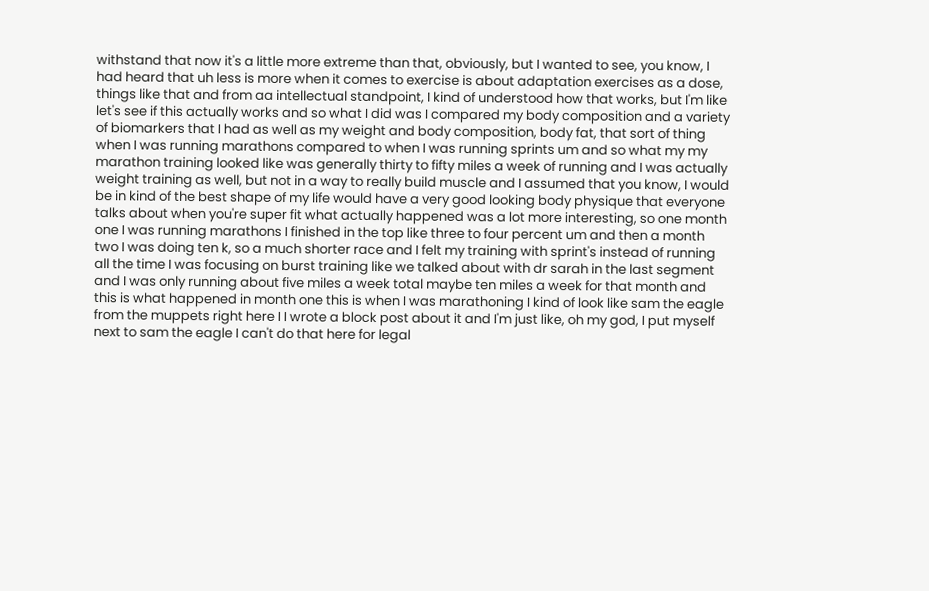withstand that now it's a little more extreme than that, obviously, but I wanted to see, you know, I had heard that uh less is more when it comes to exercise is about adaptation exercises as a dose, things like that and from aa intellectual standpoint, I kind of understood how that works, but I'm like let's see if this actually works and so what I did was I compared my body composition and a variety of biomarkers that I had as well as my weight and body composition, body fat, that sort of thing when I was running marathons compared to when I was running sprints um and so what my my marathon training looked like was generally thirty to fifty miles a week of running and I was actually weight training as well, but not in a way to really build muscle and I assumed that you know, I would be in kind of the best shape of my life would have a very good looking body physique that everyone talks about when you're super fit what actually happened was a lot more interesting, so one month one I was running marathons I finished in the top like three to four percent um and then a month two I was doing ten k, so a much shorter race and I felt my training with sprint's instead of running all the time I was focusing on burst training like we talked about with dr sarah in the last segment and I was only running about five miles a week total maybe ten miles a week for that month and this is what happened in month one this is when I was marathoning I kind of look like sam the eagle from the muppets right here I I wrote a block post about it and I'm just like, oh my god, I put myself next to sam the eagle I can't do that here for legal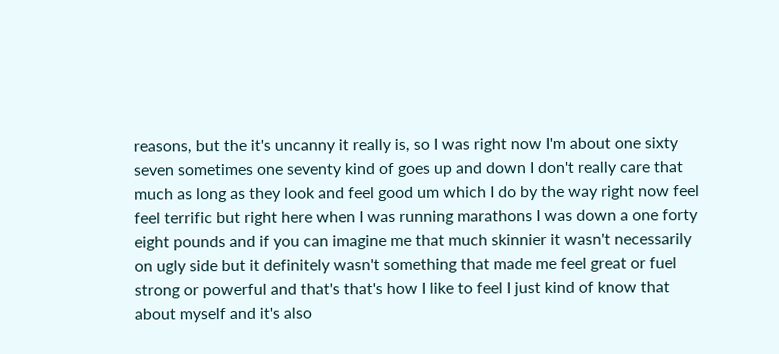reasons, but the it's uncanny it really is, so I was right now I'm about one sixty seven sometimes one seventy kind of goes up and down I don't really care that much as long as they look and feel good um which I do by the way right now feel feel terrific but right here when I was running marathons I was down a one forty eight pounds and if you can imagine me that much skinnier it wasn't necessarily on ugly side but it definitely wasn't something that made me feel great or fuel strong or powerful and that's that's how I like to feel I just kind of know that about myself and it's also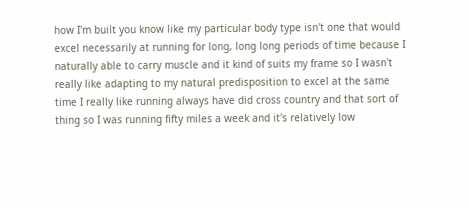how I'm built you know like my particular body type isn't one that would excel necessarily at running for long, long long periods of time because I naturally able to carry muscle and it kind of suits my frame so I wasn't really like adapting to my natural predisposition to excel at the same time I really like running always have did cross country and that sort of thing so I was running fifty miles a week and it's relatively low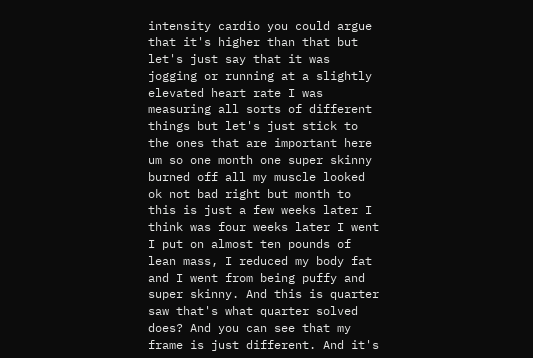intensity cardio you could argue that it's higher than that but let's just say that it was jogging or running at a slightly elevated heart rate I was measuring all sorts of different things but let's just stick to the ones that are important here um so one month one super skinny burned off all my muscle looked ok not bad right but month to this is just a few weeks later I think was four weeks later I went I put on almost ten pounds of lean mass, I reduced my body fat and I went from being puffy and super skinny. And this is quarter saw that's what quarter solved does? And you can see that my frame is just different. And it's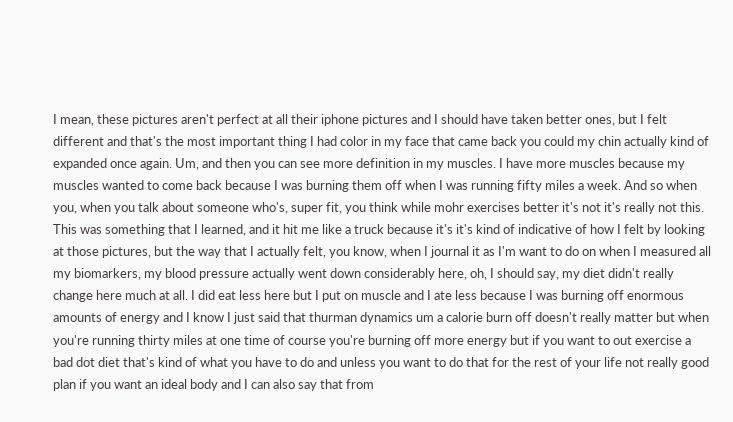I mean, these pictures aren't perfect at all their iphone pictures and I should have taken better ones, but I felt different and that's the most important thing I had color in my face that came back you could my chin actually kind of expanded once again. Um, and then you can see more definition in my muscles. I have more muscles because my muscles wanted to come back because I was burning them off when I was running fifty miles a week. And so when you, when you talk about someone who's, super fit, you think while mohr exercises better it's not it's really not this. This was something that I learned, and it hit me like a truck because it's it's kind of indicative of how I felt by looking at those pictures, but the way that I actually felt, you know, when I journal it as I'm want to do on when I measured all my biomarkers, my blood pressure actually went down considerably here, oh, I should say, my diet didn't really change here much at all. I did eat less here but I put on muscle and I ate less because I was burning off enormous amounts of energy and I know I just said that thurman dynamics um a calorie burn off doesn't really matter but when you're running thirty miles at one time of course you're burning off more energy but if you want to out exercise a bad dot diet that's kind of what you have to do and unless you want to do that for the rest of your life not really good plan if you want an ideal body and I can also say that from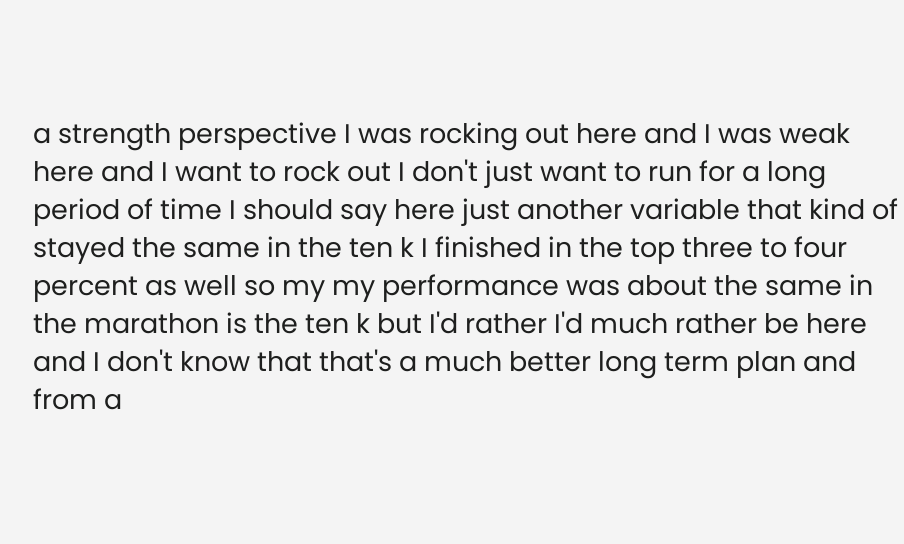a strength perspective I was rocking out here and I was weak here and I want to rock out I don't just want to run for a long period of time I should say here just another variable that kind of stayed the same in the ten k I finished in the top three to four percent as well so my my performance was about the same in the marathon is the ten k but I'd rather I'd much rather be here and I don't know that that's a much better long term plan and from a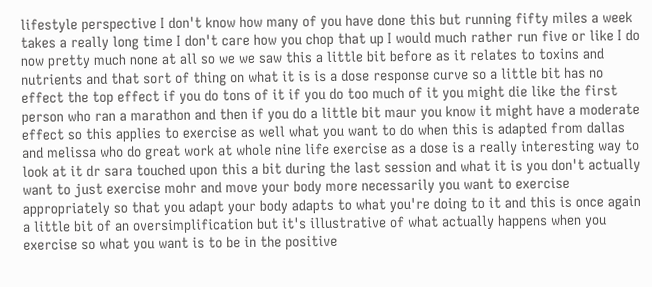lifestyle perspective I don't know how many of you have done this but running fifty miles a week takes a really long time I don't care how you chop that up I would much rather run five or like I do now pretty much none at all so we we saw this a little bit before as it relates to toxins and nutrients and that sort of thing on what it is is a dose response curve so a little bit has no effect the top effect if you do tons of it if you do too much of it you might die like the first person who ran a marathon and then if you do a little bit maur you know it might have a moderate effect so this applies to exercise as well what you want to do when this is adapted from dallas and melissa who do great work at whole nine life exercise as a dose is a really interesting way to look at it dr sara touched upon this a bit during the last session and what it is you don't actually want to just exercise mohr and move your body more necessarily you want to exercise appropriately so that you adapt your body adapts to what you're doing to it and this is once again a little bit of an oversimplification but it's illustrative of what actually happens when you exercise so what you want is to be in the positive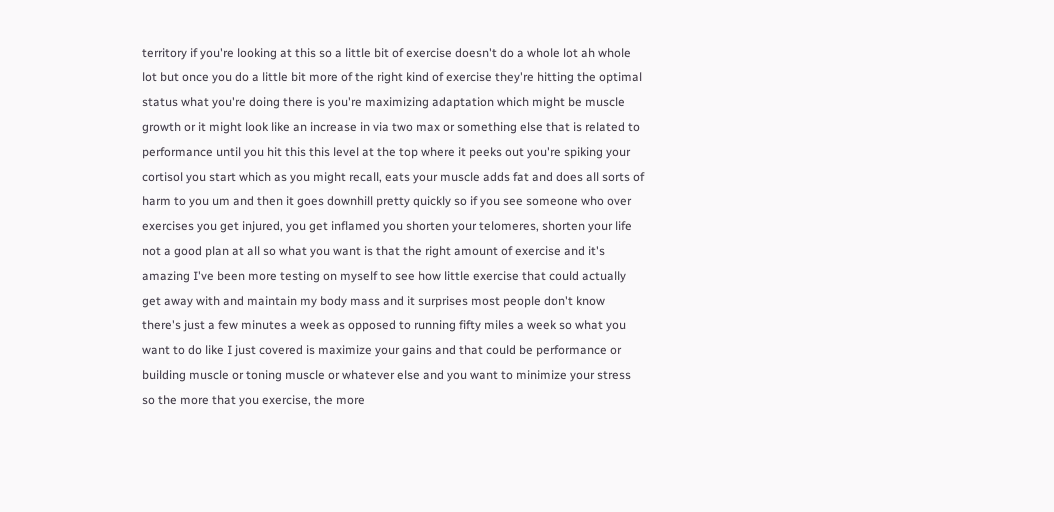territory if you're looking at this so a little bit of exercise doesn't do a whole lot ah whole lot but once you do a little bit more of the right kind of exercise they're hitting the optimal status what you're doing there is you're maximizing adaptation which might be muscle growth or it might look like an increase in via two max or something else that is related to performance until you hit this this level at the top where it peeks out you're spiking your cortisol you start which as you might recall, eats your muscle adds fat and does all sorts of harm to you um and then it goes downhill pretty quickly so if you see someone who over exercises you get injured, you get inflamed you shorten your telomeres, shorten your life not a good plan at all so what you want is that the right amount of exercise and it's amazing I've been more testing on myself to see how little exercise that could actually get away with and maintain my body mass and it surprises most people don't know there's just a few minutes a week as opposed to running fifty miles a week so what you want to do like I just covered is maximize your gains and that could be performance or building muscle or toning muscle or whatever else and you want to minimize your stress so the more that you exercise, the more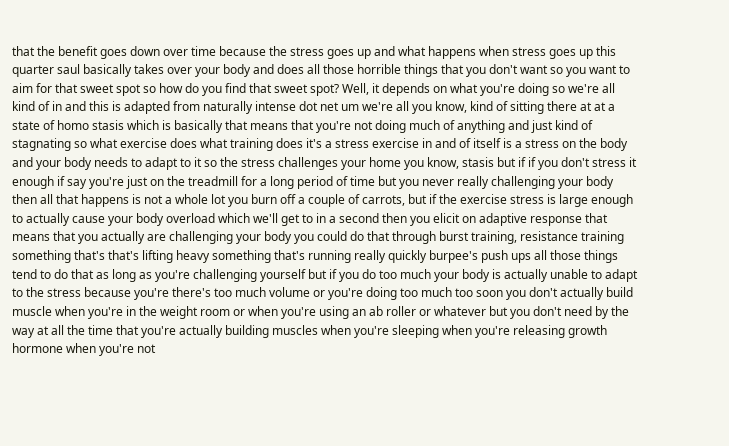that the benefit goes down over time because the stress goes up and what happens when stress goes up this quarter saul basically takes over your body and does all those horrible things that you don't want so you want to aim for that sweet spot so how do you find that sweet spot? Well, it depends on what you're doing so we're all kind of in and this is adapted from naturally intense dot net um we're all you know, kind of sitting there at at a state of homo stasis which is basically that means that you're not doing much of anything and just kind of stagnating so what exercise does what training does it's a stress exercise in and of itself is a stress on the body and your body needs to adapt to it so the stress challenges your home you know, stasis but if if you don't stress it enough if say you're just on the treadmill for a long period of time but you never really challenging your body then all that happens is not a whole lot you burn off a couple of carrots, but if the exercise stress is large enough to actually cause your body overload which we'll get to in a second then you elicit on adaptive response that means that you actually are challenging your body you could do that through burst training, resistance training something that's that's lifting heavy something that's running really quickly burpee's push ups all those things tend to do that as long as you're challenging yourself but if you do too much your body is actually unable to adapt to the stress because you're there's too much volume or you're doing too much too soon you don't actually build muscle when you're in the weight room or when you're using an ab roller or whatever but you don't need by the way at all the time that you're actually building muscles when you're sleeping when you're releasing growth hormone when you're not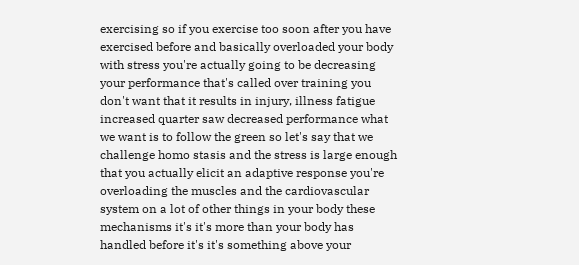exercising so if you exercise too soon after you have exercised before and basically overloaded your body with stress you're actually going to be decreasing your performance that's called over training you don't want that it results in injury, illness fatigue increased quarter saw decreased performance what we want is to follow the green so let's say that we challenge homo stasis and the stress is large enough that you actually elicit an adaptive response you're overloading the muscles and the cardiovascular system on a lot of other things in your body these mechanisms it's it's more than your body has handled before it's it's something above your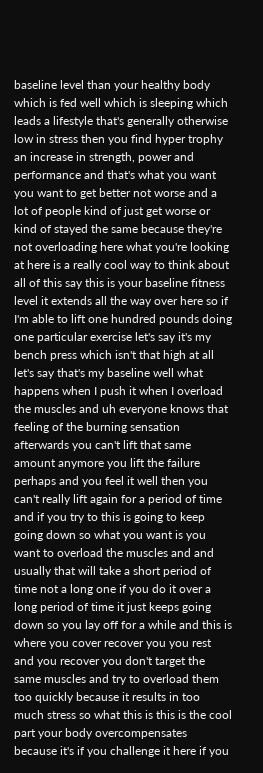baseline level than your healthy body which is fed well which is sleeping which leads a lifestyle that's generally otherwise low in stress then you find hyper trophy an increase in strength, power and performance and that's what you want you want to get better not worse and a lot of people kind of just get worse or kind of stayed the same because they're not overloading here what you're looking at here is a really cool way to think about all of this say this is your baseline fitness level it extends all the way over here so if I'm able to lift one hundred pounds doing one particular exercise let's say it's my bench press which isn't that high at all let's say that's my baseline well what happens when I push it when I overload the muscles and uh everyone knows that feeling of the burning sensation afterwards you can't lift that same amount anymore you lift the failure perhaps and you feel it well then you can't really lift again for a period of time and if you try to this is going to keep going down so what you want is you want to overload the muscles and and usually that will take a short period of time not a long one if you do it over a long period of time it just keeps going down so you lay off for a while and this is where you cover recover you you rest and you recover you don't target the same muscles and try to overload them too quickly because it results in too much stress so what this is this is the cool part your body overcompensates because it's if you challenge it here if you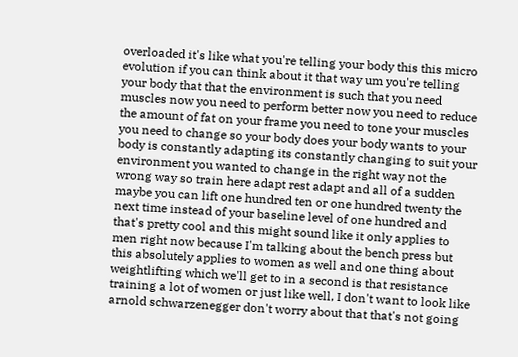overloaded it's like what you're telling your body this this micro evolution if you can think about it that way um you're telling your body that that the environment is such that you need muscles now you need to perform better now you need to reduce the amount of fat on your frame you need to tone your muscles you need to change so your body does your body wants to your body is constantly adapting its constantly changing to suit your environment you wanted to change in the right way not the wrong way so train here adapt rest adapt and all of a sudden maybe you can lift one hundred ten or one hundred twenty the next time instead of your baseline level of one hundred and that's pretty cool and this might sound like it only applies to men right now because I'm talking about the bench press but this absolutely applies to women as well and one thing about weightlifting which we'll get to in a second is that resistance training a lot of women or just like well, I don't want to look like arnold schwarzenegger don't worry about that that's not going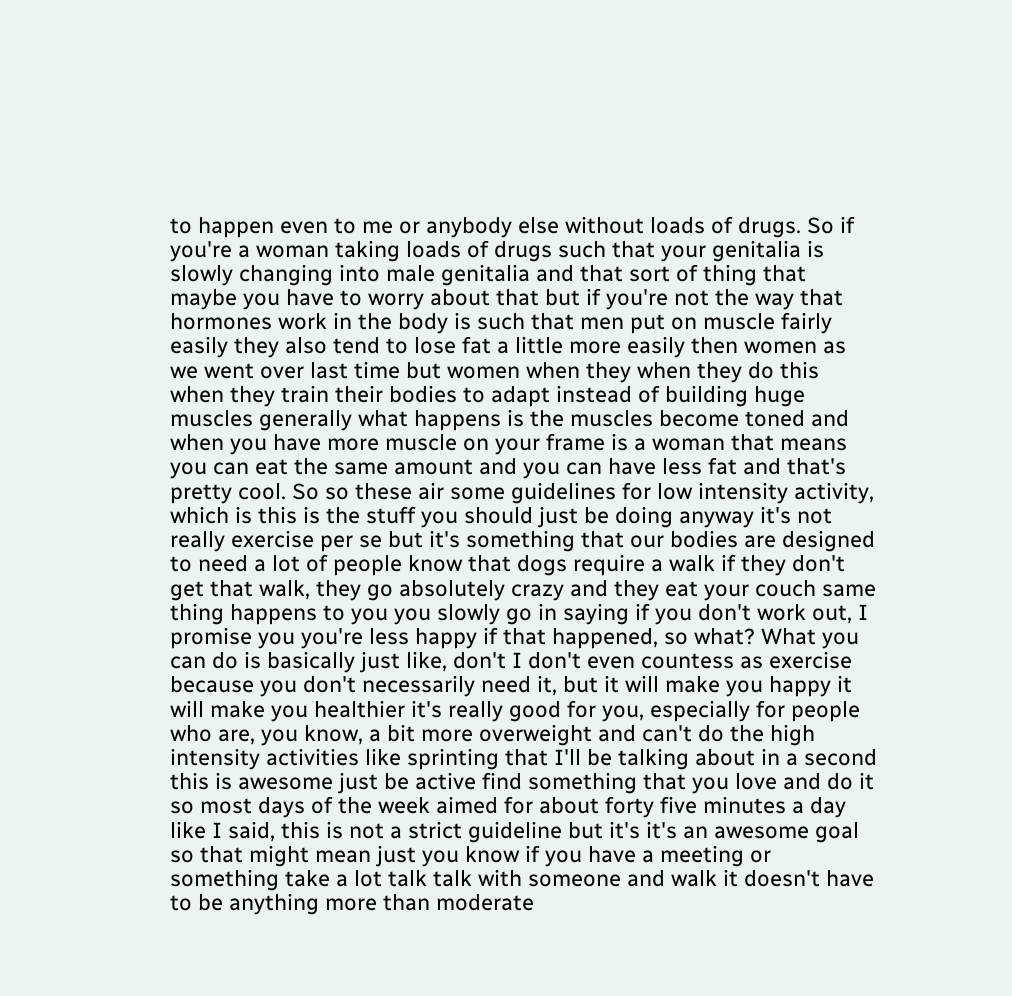to happen even to me or anybody else without loads of drugs. So if you're a woman taking loads of drugs such that your genitalia is slowly changing into male genitalia and that sort of thing that maybe you have to worry about that but if you're not the way that hormones work in the body is such that men put on muscle fairly easily they also tend to lose fat a little more easily then women as we went over last time but women when they when they do this when they train their bodies to adapt instead of building huge muscles generally what happens is the muscles become toned and when you have more muscle on your frame is a woman that means you can eat the same amount and you can have less fat and that's pretty cool. So so these air some guidelines for low intensity activity, which is this is the stuff you should just be doing anyway it's not really exercise per se but it's something that our bodies are designed to need a lot of people know that dogs require a walk if they don't get that walk, they go absolutely crazy and they eat your couch same thing happens to you you slowly go in saying if you don't work out, I promise you you're less happy if that happened, so what? What you can do is basically just like, don't I don't even countess as exercise because you don't necessarily need it, but it will make you happy it will make you healthier it's really good for you, especially for people who are, you know, a bit more overweight and can't do the high intensity activities like sprinting that I'll be talking about in a second this is awesome just be active find something that you love and do it so most days of the week aimed for about forty five minutes a day like I said, this is not a strict guideline but it's it's an awesome goal so that might mean just you know if you have a meeting or something take a lot talk talk with someone and walk it doesn't have to be anything more than moderate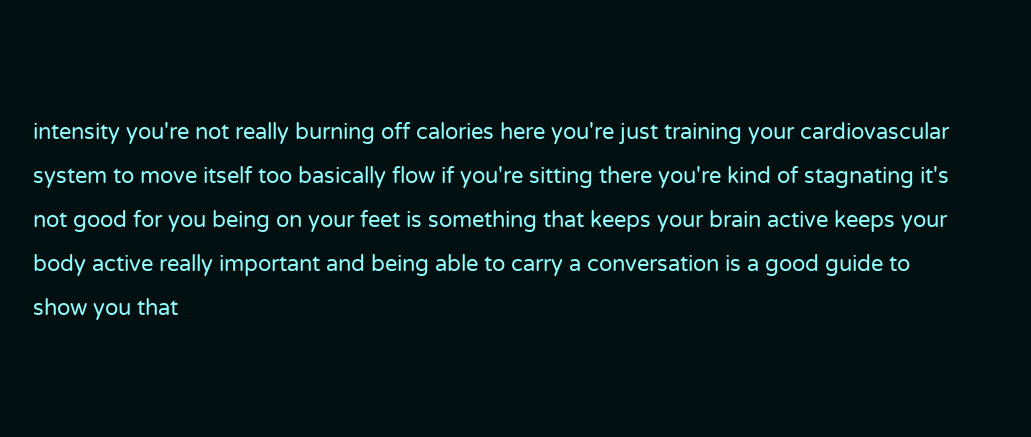intensity you're not really burning off calories here you're just training your cardiovascular system to move itself too basically flow if you're sitting there you're kind of stagnating it's not good for you being on your feet is something that keeps your brain active keeps your body active really important and being able to carry a conversation is a good guide to show you that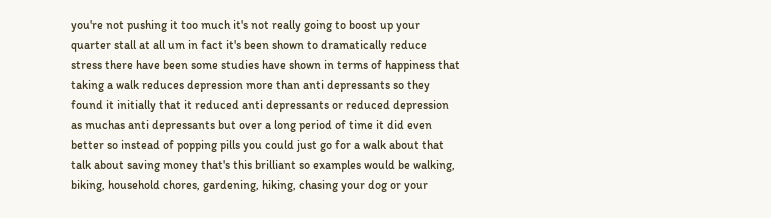you're not pushing it too much it's not really going to boost up your quarter stall at all um in fact it's been shown to dramatically reduce stress there have been some studies have shown in terms of happiness that taking a walk reduces depression more than anti depressants so they found it initially that it reduced anti depressants or reduced depression as muchas anti depressants but over a long period of time it did even better so instead of popping pills you could just go for a walk about that talk about saving money that's this brilliant so examples would be walking, biking, household chores, gardening, hiking, chasing your dog or your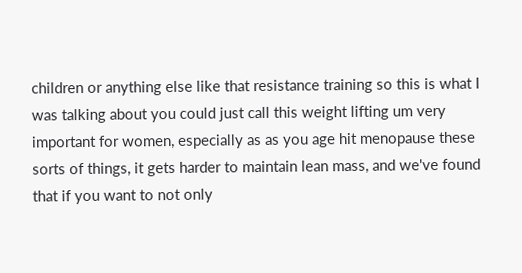children or anything else like that resistance training so this is what I was talking about you could just call this weight lifting um very important for women, especially as as you age hit menopause these sorts of things, it gets harder to maintain lean mass, and we've found that if you want to not only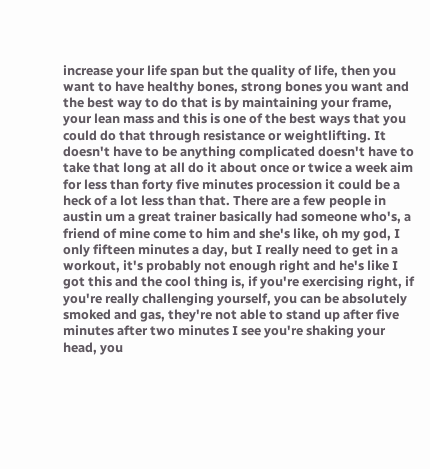increase your life span but the quality of life, then you want to have healthy bones, strong bones you want and the best way to do that is by maintaining your frame, your lean mass and this is one of the best ways that you could do that through resistance or weightlifting. It doesn't have to be anything complicated doesn't have to take that long at all do it about once or twice a week aim for less than forty five minutes procession it could be a heck of a lot less than that. There are a few people in austin um a great trainer basically had someone who's, a friend of mine come to him and she's like, oh my god, I only fifteen minutes a day, but I really need to get in a workout, it's probably not enough right and he's like I got this and the cool thing is, if you're exercising right, if you're really challenging yourself, you can be absolutely smoked and gas, they're not able to stand up after five minutes after two minutes I see you're shaking your head, you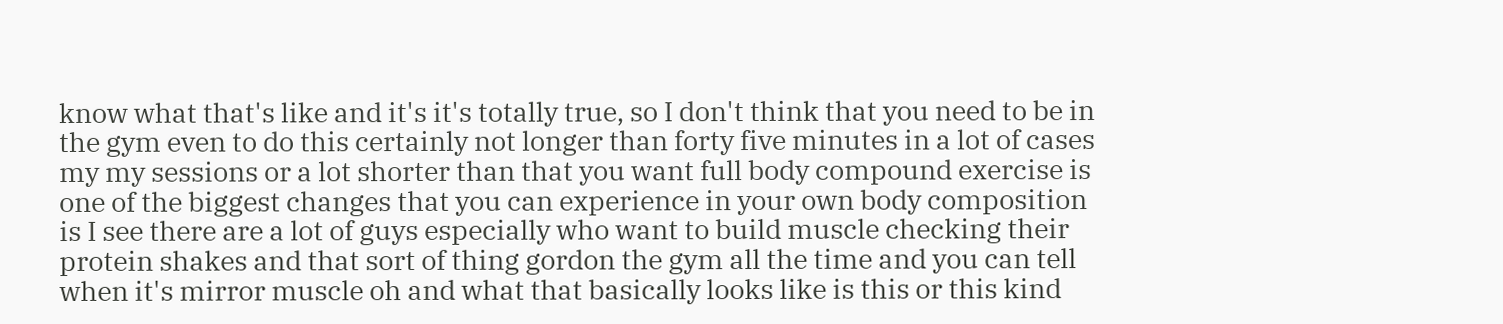know what that's like and it's it's totally true, so I don't think that you need to be in the gym even to do this certainly not longer than forty five minutes in a lot of cases my my sessions or a lot shorter than that you want full body compound exercise is one of the biggest changes that you can experience in your own body composition is I see there are a lot of guys especially who want to build muscle checking their protein shakes and that sort of thing gordon the gym all the time and you can tell when it's mirror muscle oh and what that basically looks like is this or this kind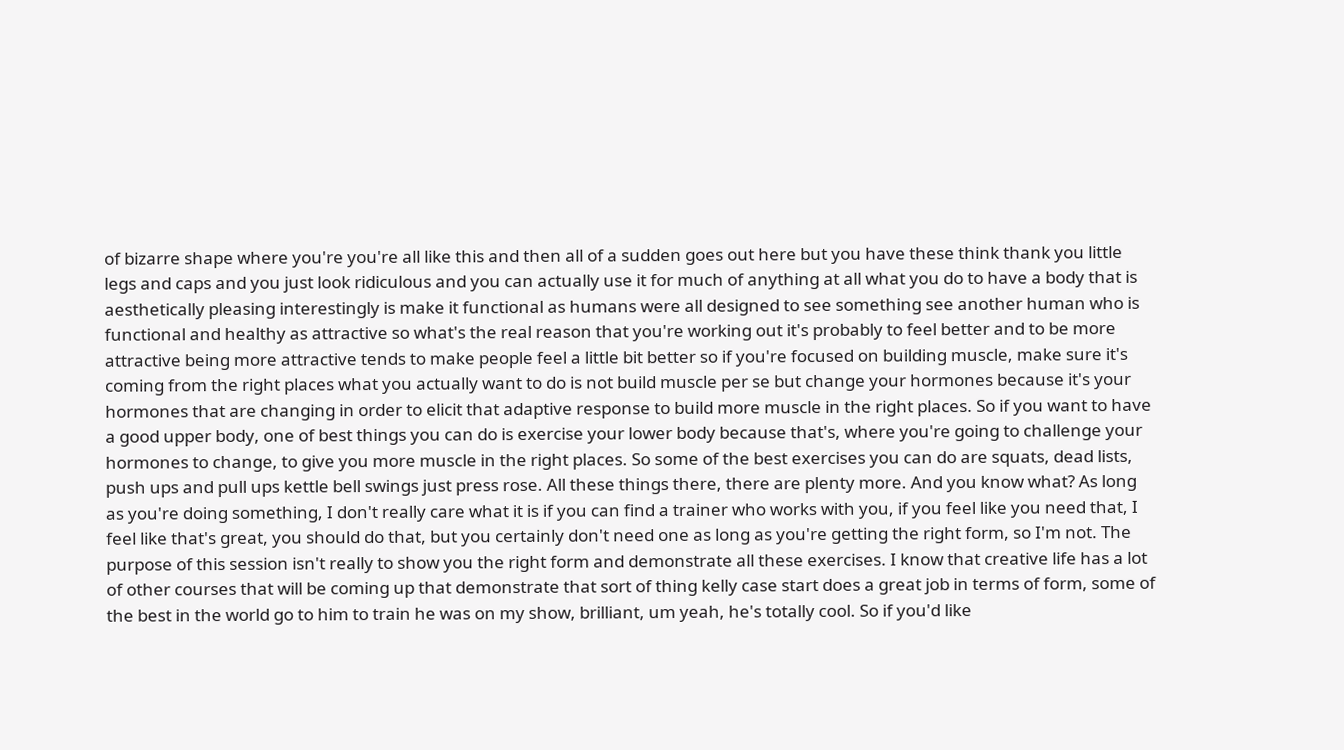of bizarre shape where you're you're all like this and then all of a sudden goes out here but you have these think thank you little legs and caps and you just look ridiculous and you can actually use it for much of anything at all what you do to have a body that is aesthetically pleasing interestingly is make it functional as humans were all designed to see something see another human who is functional and healthy as attractive so what's the real reason that you're working out it's probably to feel better and to be more attractive being more attractive tends to make people feel a little bit better so if you're focused on building muscle, make sure it's coming from the right places what you actually want to do is not build muscle per se but change your hormones because it's your hormones that are changing in order to elicit that adaptive response to build more muscle in the right places. So if you want to have a good upper body, one of best things you can do is exercise your lower body because that's, where you're going to challenge your hormones to change, to give you more muscle in the right places. So some of the best exercises you can do are squats, dead lists, push ups and pull ups kettle bell swings just press rose. All these things there, there are plenty more. And you know what? As long as you're doing something, I don't really care what it is if you can find a trainer who works with you, if you feel like you need that, I feel like that's great, you should do that, but you certainly don't need one as long as you're getting the right form, so I'm not. The purpose of this session isn't really to show you the right form and demonstrate all these exercises. I know that creative life has a lot of other courses that will be coming up that demonstrate that sort of thing kelly case start does a great job in terms of form, some of the best in the world go to him to train he was on my show, brilliant, um yeah, he's totally cool. So if you'd like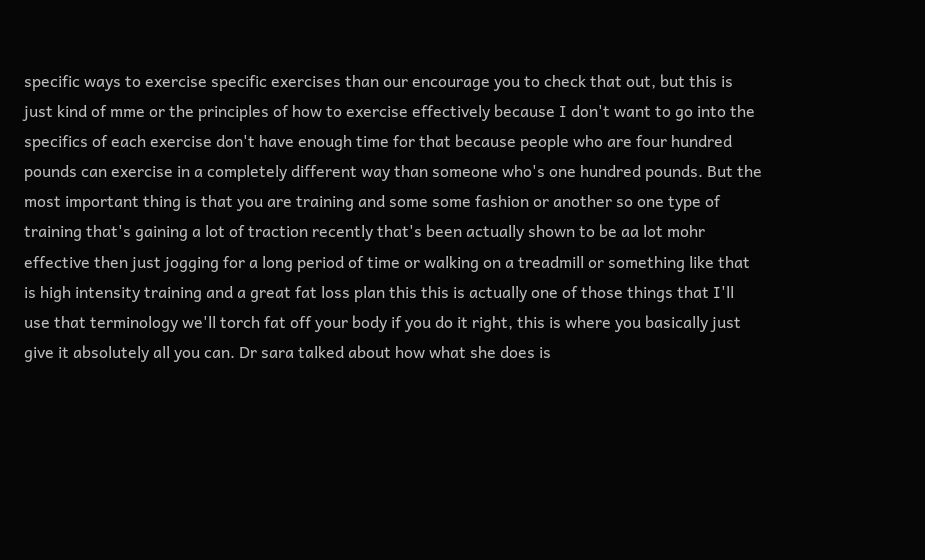specific ways to exercise specific exercises than our encourage you to check that out, but this is just kind of mme or the principles of how to exercise effectively because I don't want to go into the specifics of each exercise don't have enough time for that because people who are four hundred pounds can exercise in a completely different way than someone who's one hundred pounds. But the most important thing is that you are training and some some fashion or another so one type of training that's gaining a lot of traction recently that's been actually shown to be aa lot mohr effective then just jogging for a long period of time or walking on a treadmill or something like that is high intensity training and a great fat loss plan this this is actually one of those things that I'll use that terminology we'll torch fat off your body if you do it right, this is where you basically just give it absolutely all you can. Dr sara talked about how what she does is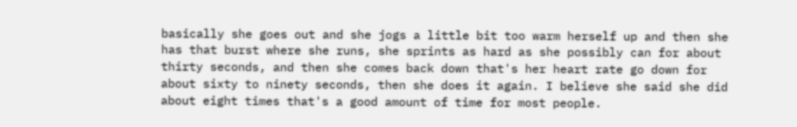basically she goes out and she jogs a little bit too warm herself up and then she has that burst where she runs, she sprints as hard as she possibly can for about thirty seconds, and then she comes back down that's her heart rate go down for about sixty to ninety seconds, then she does it again. I believe she said she did about eight times that's a good amount of time for most people.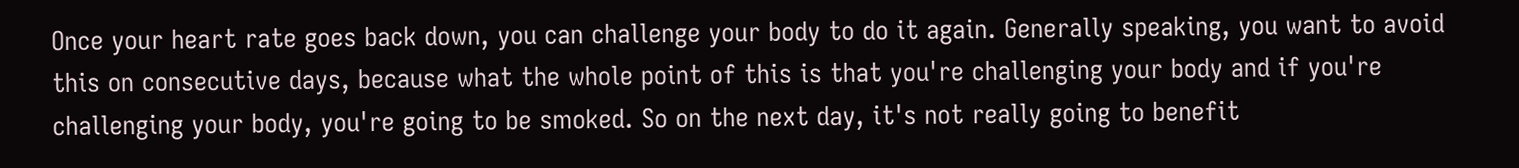Once your heart rate goes back down, you can challenge your body to do it again. Generally speaking, you want to avoid this on consecutive days, because what the whole point of this is that you're challenging your body and if you're challenging your body, you're going to be smoked. So on the next day, it's not really going to benefit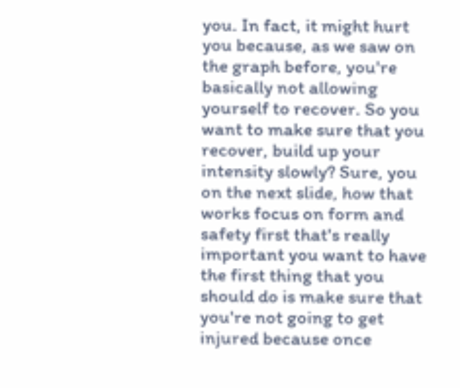you. In fact, it might hurt you because, as we saw on the graph before, you're basically not allowing yourself to recover. So you want to make sure that you recover, build up your intensity slowly? Sure, you on the next slide, how that works focus on form and safety first that's really important you want to have the first thing that you should do is make sure that you're not going to get injured because once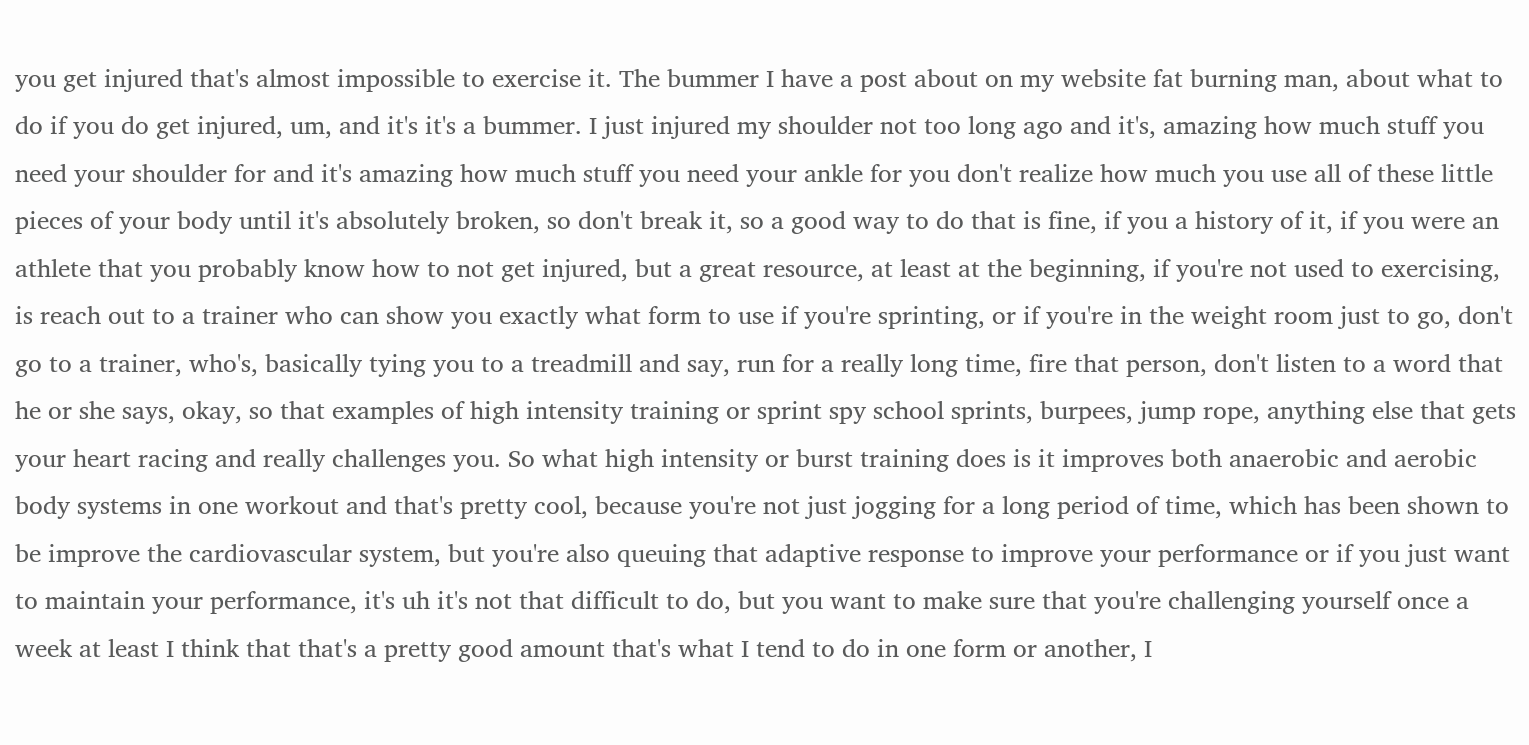you get injured that's almost impossible to exercise it. The bummer I have a post about on my website fat burning man, about what to do if you do get injured, um, and it's it's a bummer. I just injured my shoulder not too long ago and it's, amazing how much stuff you need your shoulder for and it's amazing how much stuff you need your ankle for you don't realize how much you use all of these little pieces of your body until it's absolutely broken, so don't break it, so a good way to do that is fine, if you a history of it, if you were an athlete that you probably know how to not get injured, but a great resource, at least at the beginning, if you're not used to exercising, is reach out to a trainer who can show you exactly what form to use if you're sprinting, or if you're in the weight room just to go, don't go to a trainer, who's, basically tying you to a treadmill and say, run for a really long time, fire that person, don't listen to a word that he or she says, okay, so that examples of high intensity training or sprint spy school sprints, burpees, jump rope, anything else that gets your heart racing and really challenges you. So what high intensity or burst training does is it improves both anaerobic and aerobic body systems in one workout and that's pretty cool, because you're not just jogging for a long period of time, which has been shown to be improve the cardiovascular system, but you're also queuing that adaptive response to improve your performance or if you just want to maintain your performance, it's uh it's not that difficult to do, but you want to make sure that you're challenging yourself once a week at least I think that that's a pretty good amount that's what I tend to do in one form or another, I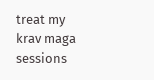treat my krav maga sessions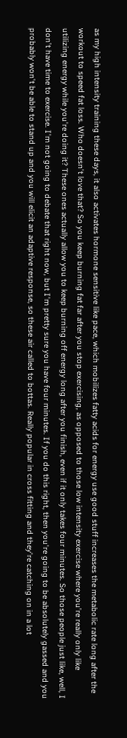as my high intensity training these days, it also activates hormone sensitive like pace, which mobilizes fatty acids for energy use good stuff increases the metabolic rate long after the workout to speed fat loss. Who doesn't love that? So you keep burning fat far after you stop exercising, as opposed to those low intensity exercise where you're really only like utilizing energy while you're doing it? These ones actually allow you to keep burning off energy long after you finish, even if it only takes four minutes. So those people just like, well, I don't have time to exercise. I'm not going to debate that right now, but I'm pretty sure you have four minutes. If you do this right, then you're going to be absolutely gassed and you probably won't be able to stand up and you will elicit an adaptive response, so these air called to bottas. Really popular in cross fitting and they're catching on in a lot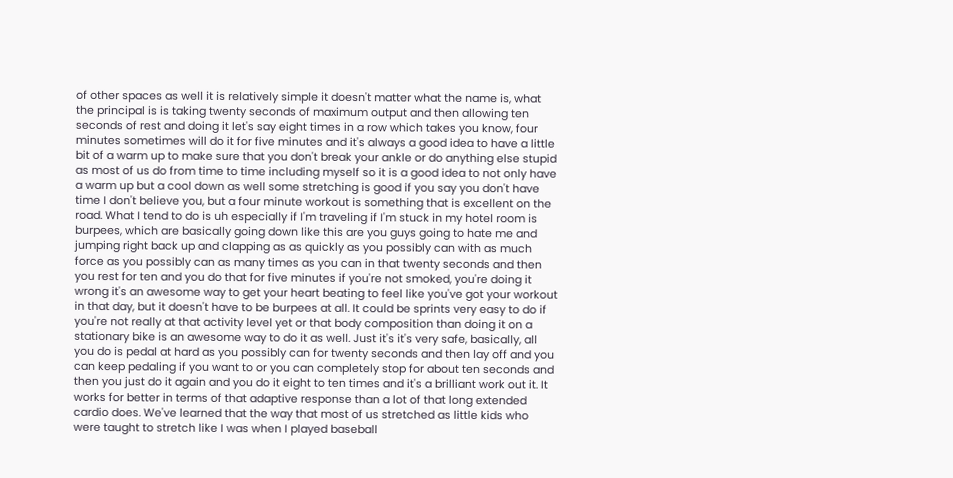of other spaces as well it is relatively simple it doesn't matter what the name is, what the principal is is taking twenty seconds of maximum output and then allowing ten seconds of rest and doing it let's say eight times in a row which takes you know, four minutes sometimes will do it for five minutes and it's always a good idea to have a little bit of a warm up to make sure that you don't break your ankle or do anything else stupid as most of us do from time to time including myself so it is a good idea to not only have a warm up but a cool down as well some stretching is good if you say you don't have time I don't believe you, but a four minute workout is something that is excellent on the road. What I tend to do is uh especially if I'm traveling if I'm stuck in my hotel room is burpees, which are basically going down like this are you guys going to hate me and jumping right back up and clapping as as quickly as you possibly can with as much force as you possibly can as many times as you can in that twenty seconds and then you rest for ten and you do that for five minutes if you're not smoked, you're doing it wrong it's an awesome way to get your heart beating to feel like you've got your workout in that day, but it doesn't have to be burpees at all. It could be sprints very easy to do if you're not really at that activity level yet or that body composition than doing it on a stationary bike is an awesome way to do it as well. Just it's it's very safe, basically, all you do is pedal at hard as you possibly can for twenty seconds and then lay off and you can keep pedaling if you want to or you can completely stop for about ten seconds and then you just do it again and you do it eight to ten times and it's a brilliant work out it. It works for better in terms of that adaptive response than a lot of that long extended cardio does. We've learned that the way that most of us stretched as little kids who were taught to stretch like I was when I played baseball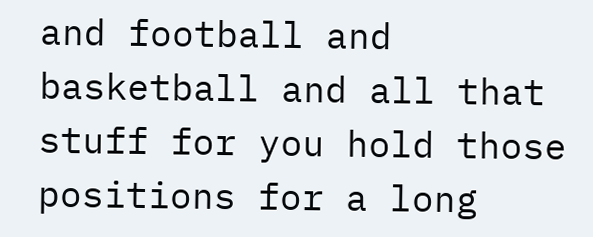and football and basketball and all that stuff for you hold those positions for a long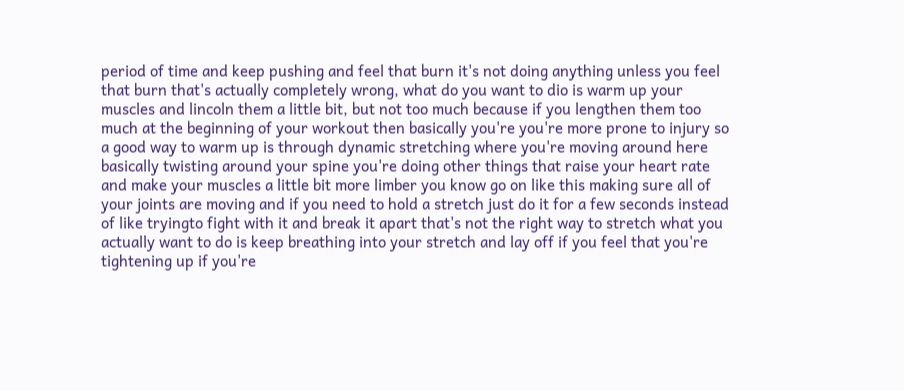period of time and keep pushing and feel that burn it's not doing anything unless you feel that burn that's actually completely wrong, what do you want to dio is warm up your muscles and lincoln them a little bit, but not too much because if you lengthen them too much at the beginning of your workout then basically you're you're more prone to injury so a good way to warm up is through dynamic stretching where you're moving around here basically twisting around your spine you're doing other things that raise your heart rate and make your muscles a little bit more limber you know go on like this making sure all of your joints are moving and if you need to hold a stretch just do it for a few seconds instead of like tryingto fight with it and break it apart that's not the right way to stretch what you actually want to do is keep breathing into your stretch and lay off if you feel that you're tightening up if you're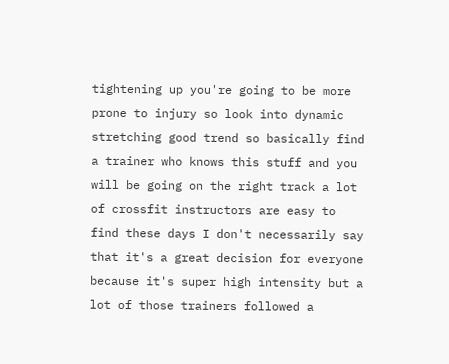tightening up you're going to be more prone to injury so look into dynamic stretching good trend so basically find a trainer who knows this stuff and you will be going on the right track a lot of crossfit instructors are easy to find these days I don't necessarily say that it's a great decision for everyone because it's super high intensity but a lot of those trainers followed a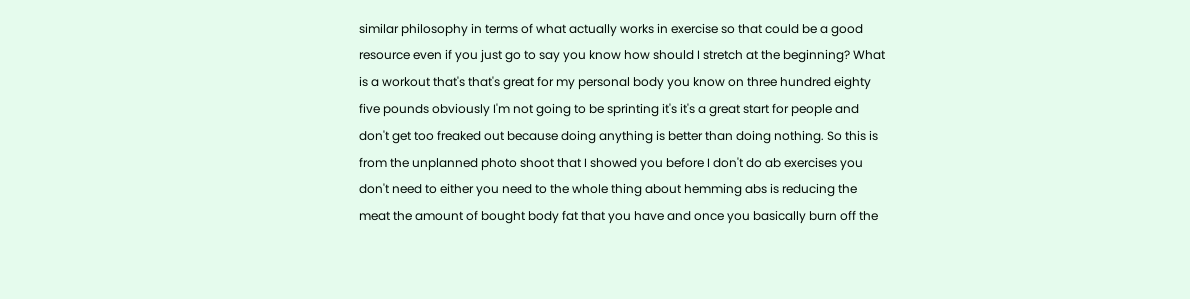similar philosophy in terms of what actually works in exercise so that could be a good resource even if you just go to say you know how should I stretch at the beginning? What is a workout that's that's great for my personal body you know on three hundred eighty five pounds obviously I'm not going to be sprinting it's it's a great start for people and don't get too freaked out because doing anything is better than doing nothing. So this is from the unplanned photo shoot that I showed you before I don't do ab exercises you don't need to either you need to the whole thing about hemming abs is reducing the meat the amount of bought body fat that you have and once you basically burn off the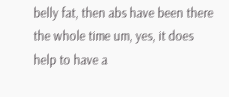belly fat, then abs have been there the whole time um, yes, it does help to have a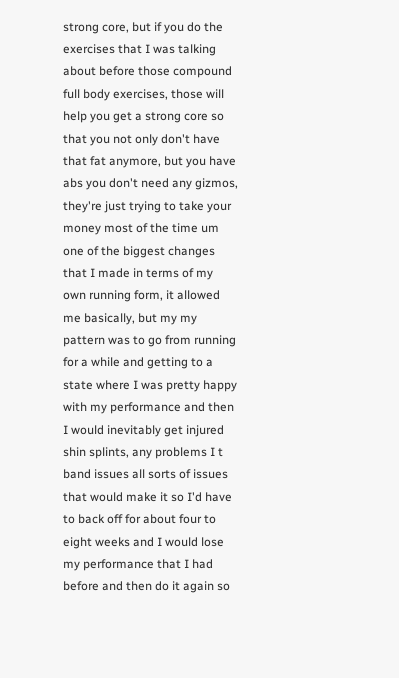strong core, but if you do the exercises that I was talking about before those compound full body exercises, those will help you get a strong core so that you not only don't have that fat anymore, but you have abs you don't need any gizmos, they're just trying to take your money most of the time um one of the biggest changes that I made in terms of my own running form, it allowed me basically, but my my pattern was to go from running for a while and getting to a state where I was pretty happy with my performance and then I would inevitably get injured shin splints, any problems I t band issues all sorts of issues that would make it so I'd have to back off for about four to eight weeks and I would lose my performance that I had before and then do it again so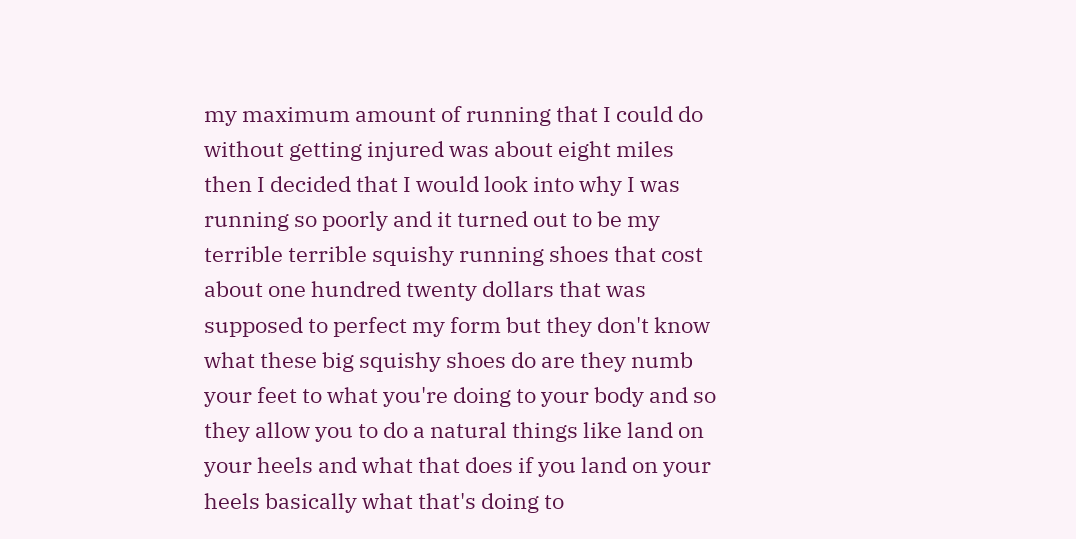my maximum amount of running that I could do without getting injured was about eight miles then I decided that I would look into why I was running so poorly and it turned out to be my terrible terrible squishy running shoes that cost about one hundred twenty dollars that was supposed to perfect my form but they don't know what these big squishy shoes do are they numb your feet to what you're doing to your body and so they allow you to do a natural things like land on your heels and what that does if you land on your heels basically what that's doing to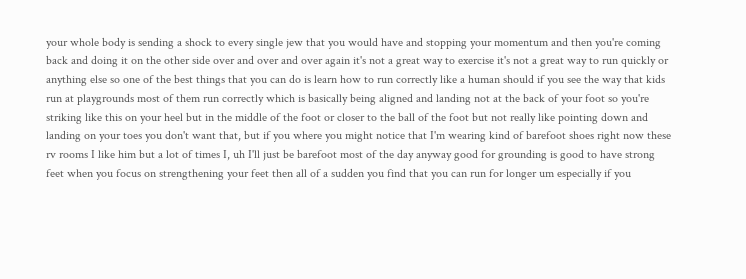your whole body is sending a shock to every single jew that you would have and stopping your momentum and then you're coming back and doing it on the other side over and over and over again it's not a great way to exercise it's not a great way to run quickly or anything else so one of the best things that you can do is learn how to run correctly like a human should if you see the way that kids run at playgrounds most of them run correctly which is basically being aligned and landing not at the back of your foot so you're striking like this on your heel but in the middle of the foot or closer to the ball of the foot but not really like pointing down and landing on your toes you don't want that, but if you where you might notice that I'm wearing kind of barefoot shoes right now these rv rooms I like him but a lot of times I, uh I'll just be barefoot most of the day anyway good for grounding is good to have strong feet when you focus on strengthening your feet then all of a sudden you find that you can run for longer um especially if you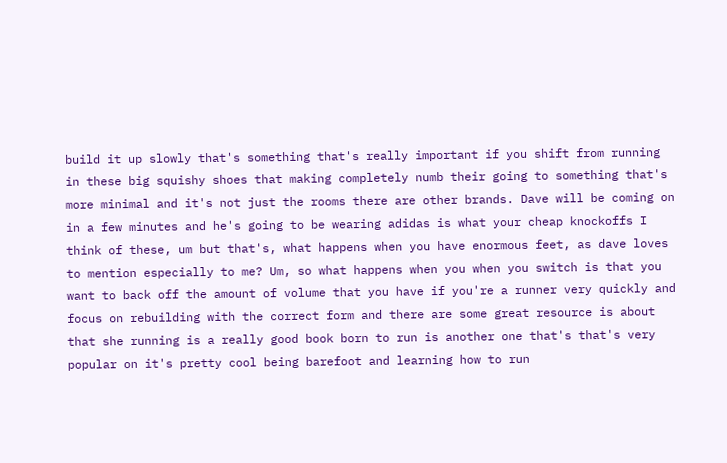build it up slowly that's something that's really important if you shift from running in these big squishy shoes that making completely numb their going to something that's more minimal and it's not just the rooms there are other brands. Dave will be coming on in a few minutes and he's going to be wearing adidas is what your cheap knockoffs I think of these, um but that's, what happens when you have enormous feet, as dave loves to mention especially to me? Um, so what happens when you when you switch is that you want to back off the amount of volume that you have if you're a runner very quickly and focus on rebuilding with the correct form and there are some great resource is about that she running is a really good book born to run is another one that's that's very popular on it's pretty cool being barefoot and learning how to run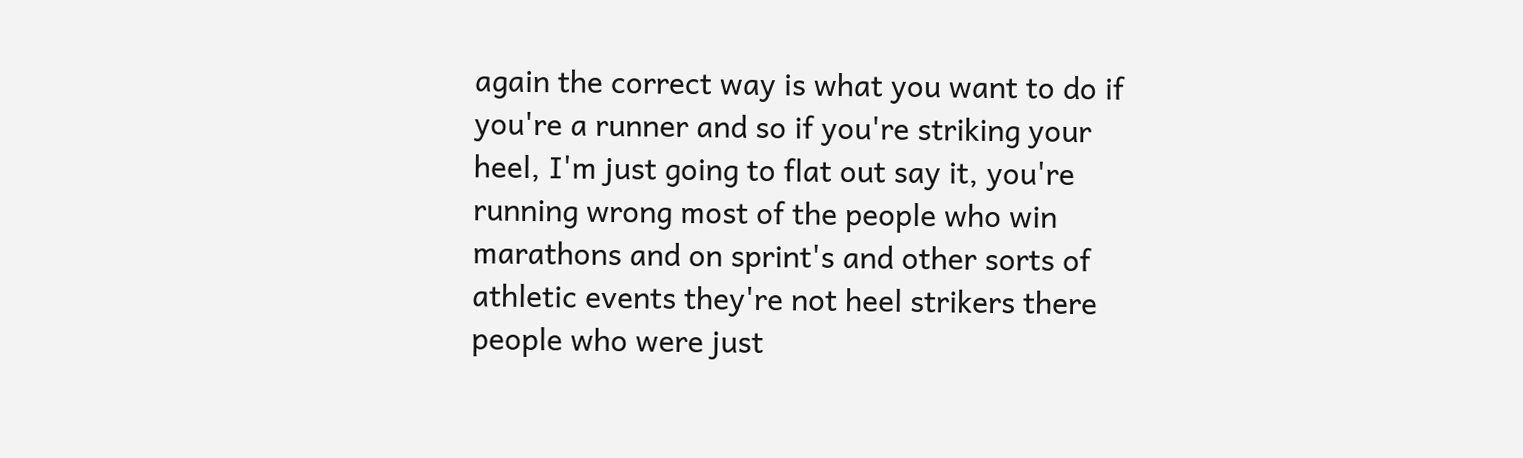again the correct way is what you want to do if you're a runner and so if you're striking your heel, I'm just going to flat out say it, you're running wrong most of the people who win marathons and on sprint's and other sorts of athletic events they're not heel strikers there people who were just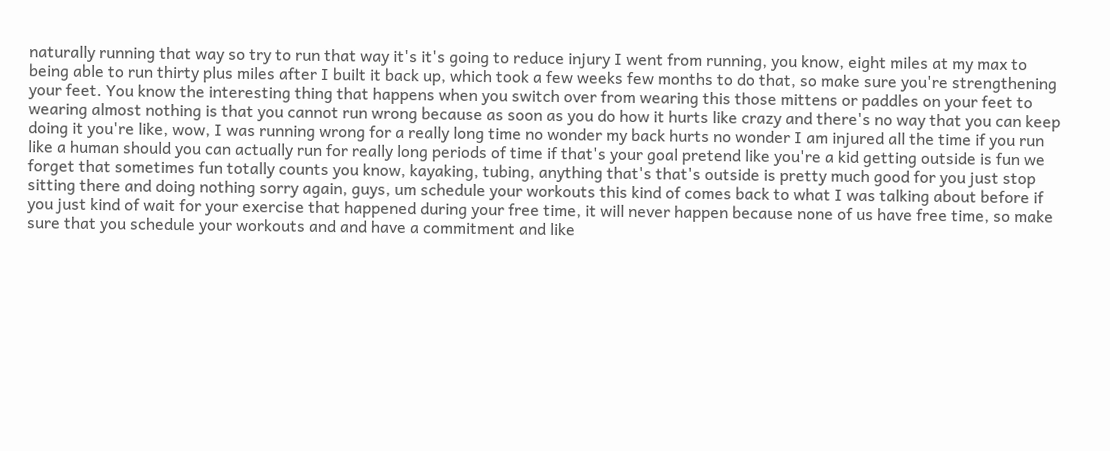naturally running that way so try to run that way it's it's going to reduce injury I went from running, you know, eight miles at my max to being able to run thirty plus miles after I built it back up, which took a few weeks few months to do that, so make sure you're strengthening your feet. You know the interesting thing that happens when you switch over from wearing this those mittens or paddles on your feet to wearing almost nothing is that you cannot run wrong because as soon as you do how it hurts like crazy and there's no way that you can keep doing it you're like, wow, I was running wrong for a really long time no wonder my back hurts no wonder I am injured all the time if you run like a human should you can actually run for really long periods of time if that's your goal pretend like you're a kid getting outside is fun we forget that sometimes fun totally counts you know, kayaking, tubing, anything that's that's outside is pretty much good for you just stop sitting there and doing nothing sorry again, guys, um schedule your workouts this kind of comes back to what I was talking about before if you just kind of wait for your exercise that happened during your free time, it will never happen because none of us have free time, so make sure that you schedule your workouts and and have a commitment and like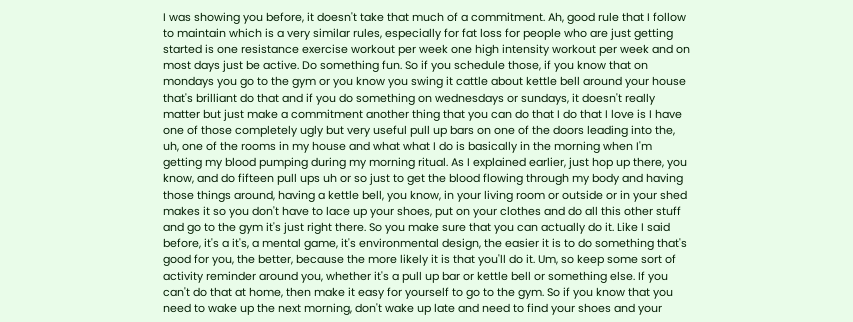I was showing you before, it doesn't take that much of a commitment. Ah, good rule that I follow to maintain which is a very similar rules, especially for fat loss for people who are just getting started is one resistance exercise workout per week one high intensity workout per week and on most days just be active. Do something fun. So if you schedule those, if you know that on mondays you go to the gym or you know you swing it cattle about kettle bell around your house that's brilliant do that and if you do something on wednesdays or sundays, it doesn't really matter but just make a commitment another thing that you can do that I do that I love is I have one of those completely ugly but very useful pull up bars on one of the doors leading into the, uh, one of the rooms in my house and what what I do is basically in the morning when I'm getting my blood pumping during my morning ritual. As I explained earlier, just hop up there, you know, and do fifteen pull ups uh or so just to get the blood flowing through my body and having those things around, having a kettle bell, you know, in your living room or outside or in your shed makes it so you don't have to lace up your shoes, put on your clothes and do all this other stuff and go to the gym it's just right there. So you make sure that you can actually do it. Like I said before, it's a it's, a mental game, it's environmental design, the easier it is to do something that's good for you, the better, because the more likely it is that you'll do it. Um, so keep some sort of activity reminder around you, whether it's a pull up bar or kettle bell or something else. If you can't do that at home, then make it easy for yourself to go to the gym. So if you know that you need to wake up the next morning, don't wake up late and need to find your shoes and your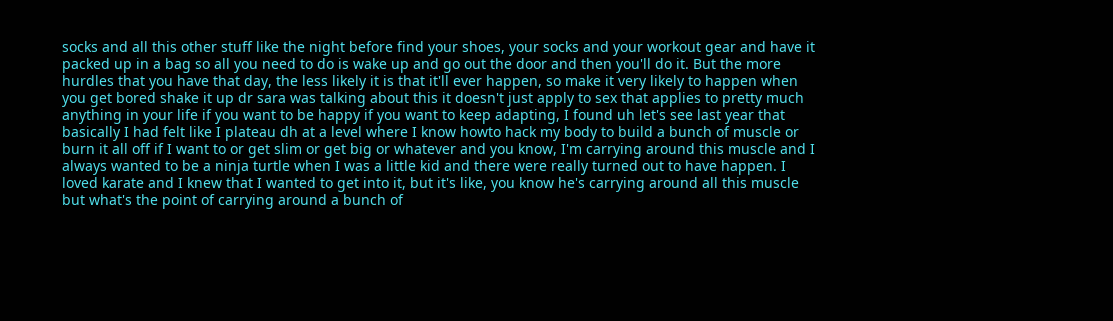socks and all this other stuff like the night before find your shoes, your socks and your workout gear and have it packed up in a bag so all you need to do is wake up and go out the door and then you'll do it. But the more hurdles that you have that day, the less likely it is that it'll ever happen, so make it very likely to happen when you get bored shake it up dr sara was talking about this it doesn't just apply to sex that applies to pretty much anything in your life if you want to be happy if you want to keep adapting, I found uh let's see last year that basically I had felt like I plateau dh at a level where I know howto hack my body to build a bunch of muscle or burn it all off if I want to or get slim or get big or whatever and you know, I'm carrying around this muscle and I always wanted to be a ninja turtle when I was a little kid and there were really turned out to have happen. I loved karate and I knew that I wanted to get into it, but it's like, you know he's carrying around all this muscle but what's the point of carrying around a bunch of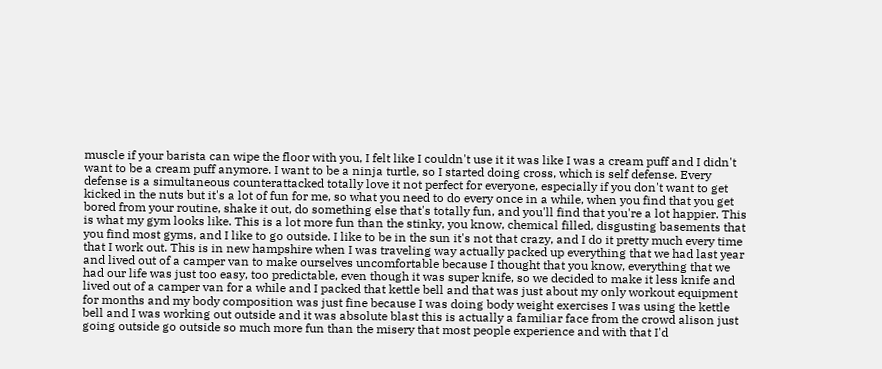muscle if your barista can wipe the floor with you, I felt like I couldn't use it it was like I was a cream puff and I didn't want to be a cream puff anymore. I want to be a ninja turtle, so I started doing cross, which is self defense. Every defense is a simultaneous counterattacked totally love it not perfect for everyone, especially if you don't want to get kicked in the nuts but it's a lot of fun for me, so what you need to do every once in a while, when you find that you get bored from your routine, shake it out, do something else that's totally fun, and you'll find that you're a lot happier. This is what my gym looks like. This is a lot more fun than the stinky, you know, chemical filled, disgusting basements that you find most gyms, and I like to go outside. I like to be in the sun it's not that crazy, and I do it pretty much every time that I work out. This is in new hampshire when I was traveling way actually packed up everything that we had last year and lived out of a camper van to make ourselves uncomfortable because I thought that you know, everything that we had our life was just too easy, too predictable, even though it was super knife, so we decided to make it less knife and lived out of a camper van for a while and I packed that kettle bell and that was just about my only workout equipment for months and my body composition was just fine because I was doing body weight exercises I was using the kettle bell and I was working out outside and it was absolute blast this is actually a familiar face from the crowd alison just going outside go outside so much more fun than the misery that most people experience and with that I'd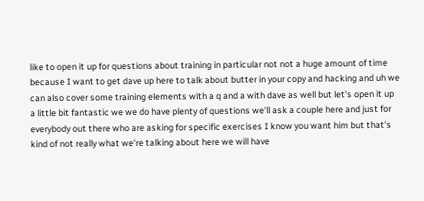like to open it up for questions about training in particular not not a huge amount of time because I want to get dave up here to talk about butter in your copy and hacking and uh we can also cover some training elements with a q and a with dave as well but let's open it up a little bit fantastic we we do have plenty of questions we'll ask a couple here and just for everybody out there who are asking for specific exercises I know you want him but that's kind of not really what we're talking about here we will have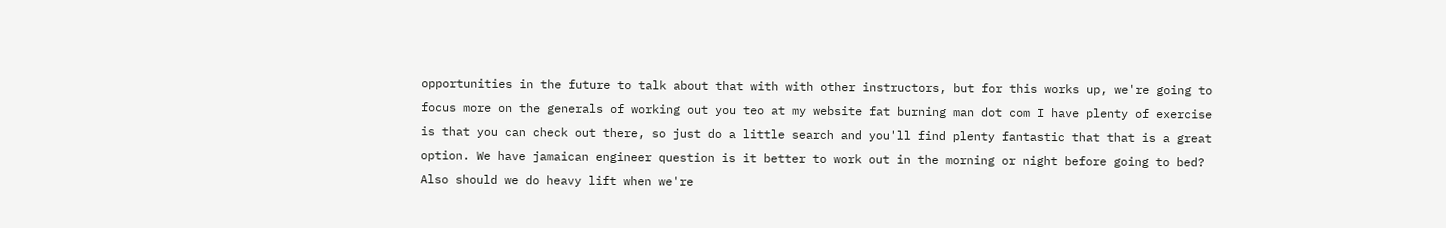opportunities in the future to talk about that with with other instructors, but for this works up, we're going to focus more on the generals of working out you teo at my website fat burning man dot com I have plenty of exercise is that you can check out there, so just do a little search and you'll find plenty fantastic that that is a great option. We have jamaican engineer question is it better to work out in the morning or night before going to bed? Also should we do heavy lift when we're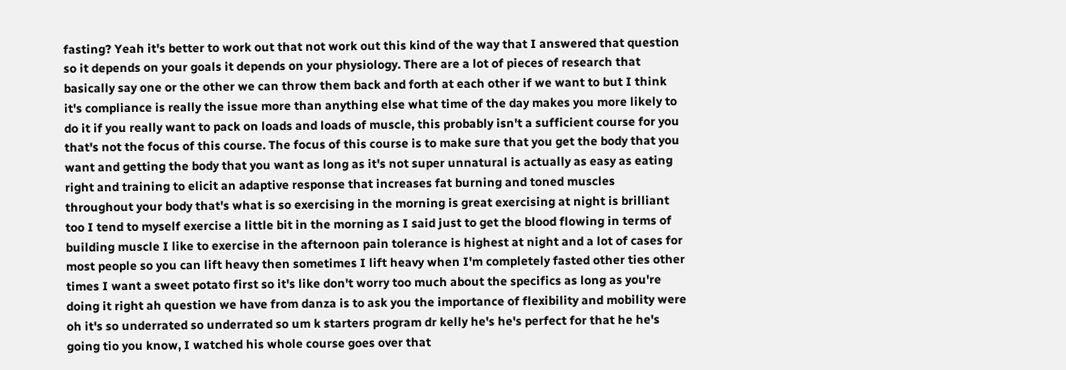fasting? Yeah it's better to work out that not work out this kind of the way that I answered that question so it depends on your goals it depends on your physiology. There are a lot of pieces of research that basically say one or the other we can throw them back and forth at each other if we want to but I think it's compliance is really the issue more than anything else what time of the day makes you more likely to do it if you really want to pack on loads and loads of muscle, this probably isn't a sufficient course for you that's not the focus of this course. The focus of this course is to make sure that you get the body that you want and getting the body that you want as long as it's not super unnatural is actually as easy as eating right and training to elicit an adaptive response that increases fat burning and toned muscles throughout your body that's what is so exercising in the morning is great exercising at night is brilliant too I tend to myself exercise a little bit in the morning as I said just to get the blood flowing in terms of building muscle I like to exercise in the afternoon pain tolerance is highest at night and a lot of cases for most people so you can lift heavy then sometimes I lift heavy when I'm completely fasted other ties other times I want a sweet potato first so it's like don't worry too much about the specifics as long as you're doing it right ah question we have from danza is to ask you the importance of flexibility and mobility were oh it's so underrated so underrated so um k starters program dr kelly he's he's perfect for that he he's going tio you know, I watched his whole course goes over that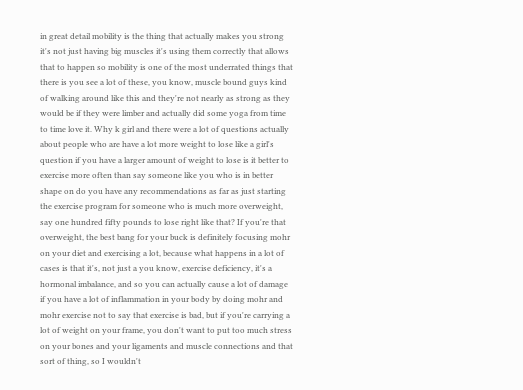in great detail mobility is the thing that actually makes you strong it's not just having big muscles it's using them correctly that allows that to happen so mobility is one of the most underrated things that there is you see a lot of these, you know, muscle bound guys kind of walking around like this and they're not nearly as strong as they would be if they were limber and actually did some yoga from time to time love it. Why k girl and there were a lot of questions actually about people who are have a lot more weight to lose like a girl's question if you have a larger amount of weight to lose is it better to exercise more often than say someone like you who is in better shape on do you have any recommendations as far as just starting the exercise program for someone who is much more overweight, say one hundred fifty pounds to lose right like that? If you're that overweight, the best bang for your buck is definitely focusing mohr on your diet and exercising a lot, because what happens in a lot of cases is that it's, not just a you know, exercise deficiency, it's a hormonal imbalance, and so you can actually cause a lot of damage if you have a lot of inflammation in your body by doing mohr and mohr exercise not to say that exercise is bad, but if you're carrying a lot of weight on your frame, you don't want to put too much stress on your bones and your ligaments and muscle connections and that sort of thing, so I wouldn't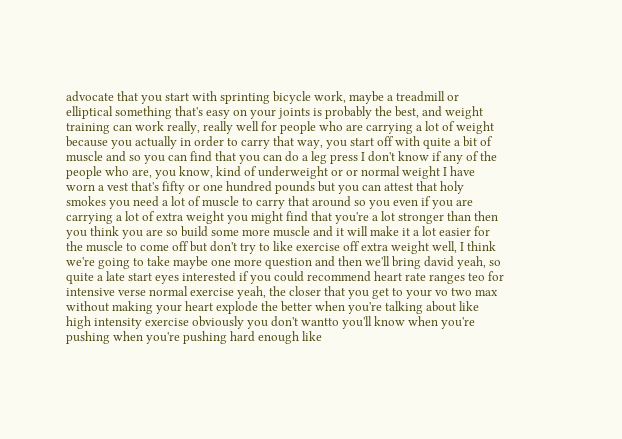advocate that you start with sprinting bicycle work, maybe a treadmill or elliptical something that's easy on your joints is probably the best, and weight training can work really, really well for people who are carrying a lot of weight because you actually in order to carry that way, you start off with quite a bit of muscle and so you can find that you can do a leg press I don't know if any of the people who are, you know, kind of underweight or or normal weight I have worn a vest that's fifty or one hundred pounds but you can attest that holy smokes you need a lot of muscle to carry that around so you even if you are carrying a lot of extra weight you might find that you're a lot stronger than then you think you are so build some more muscle and it will make it a lot easier for the muscle to come off but don't try to like exercise off extra weight well, I think we're going to take maybe one more question and then we'll bring david yeah, so quite a late start eyes interested if you could recommend heart rate ranges teo for intensive verse normal exercise yeah, the closer that you get to your vo two max without making your heart explode the better when you're talking about like high intensity exercise obviously you don't wantto you'll know when you're pushing when you're pushing hard enough like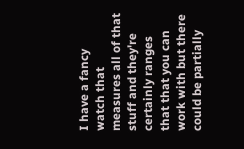I have a fancy watch that measures all of that stuff and they're certainly ranges that that you can work with but there could be partially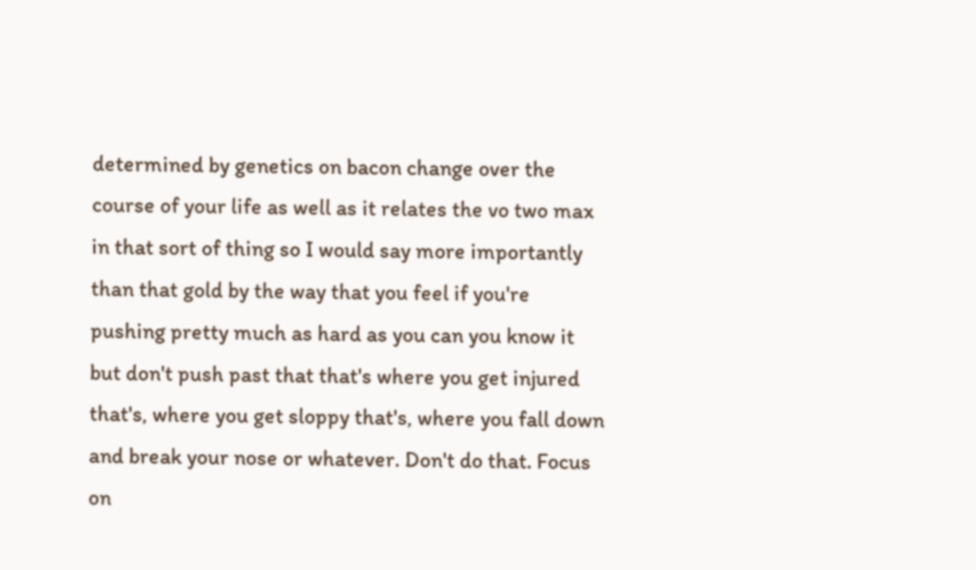determined by genetics on bacon change over the course of your life as well as it relates the vo two max in that sort of thing so I would say more importantly than that gold by the way that you feel if you're pushing pretty much as hard as you can you know it but don't push past that that's where you get injured that's, where you get sloppy that's, where you fall down and break your nose or whatever. Don't do that. Focus on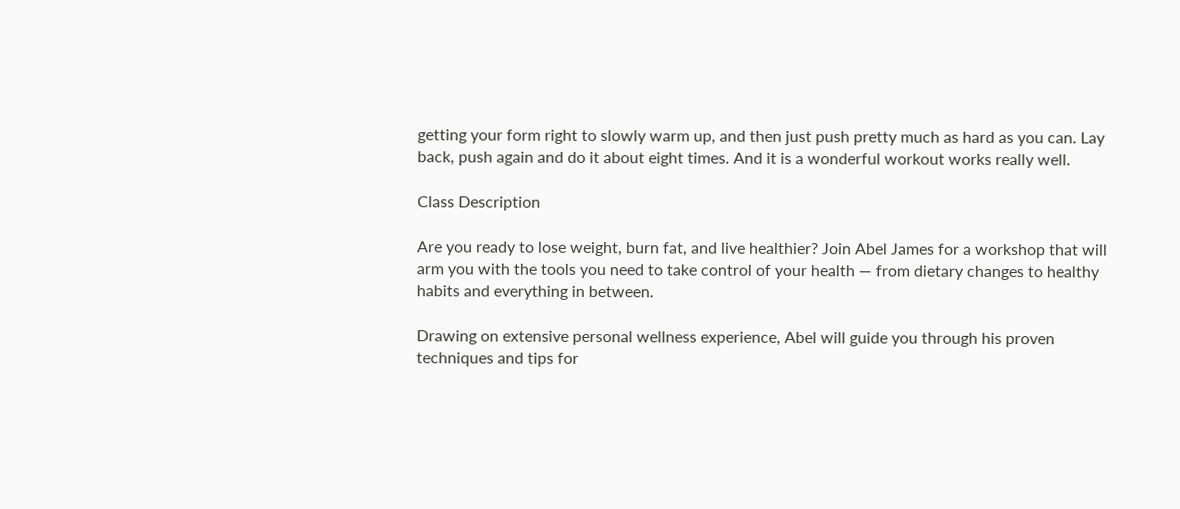getting your form right to slowly warm up, and then just push pretty much as hard as you can. Lay back, push again and do it about eight times. And it is a wonderful workout works really well.

Class Description

Are you ready to lose weight, burn fat, and live healthier? Join Abel James for a workshop that will arm you with the tools you need to take control of your health — from dietary changes to healthy habits and everything in between.

Drawing on extensive personal wellness experience, Abel will guide you through his proven techniques and tips for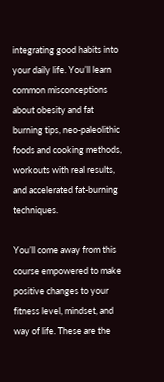integrating good habits into your daily life. You’ll learn common misconceptions about obesity and fat burning tips, neo-paleolithic foods and cooking methods, workouts with real results, and accelerated fat-burning techniques.

You’ll come away from this course empowered to make positive changes to your fitness level, mindset, and way of life. These are the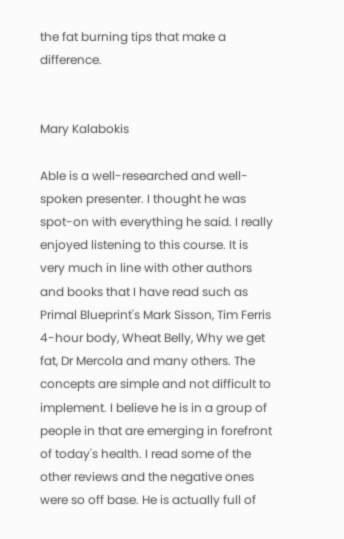the fat burning tips that make a difference.


Mary Kalabokis

Able is a well-researched and well-spoken presenter. I thought he was spot-on with everything he said. I really enjoyed listening to this course. It is very much in line with other authors and books that I have read such as Primal Blueprint's Mark Sisson, Tim Ferris 4-hour body, Wheat Belly, Why we get fat, Dr Mercola and many others. The concepts are simple and not difficult to implement. I believe he is in a group of people in that are emerging in forefront of today's health. I read some of the other reviews and the negative ones were so off base. He is actually full of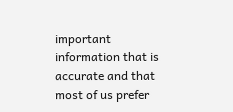important information that is accurate and that most of us prefer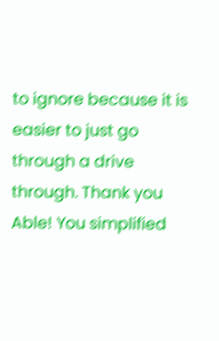to ignore because it is easier to just go through a drive through. Thank you Able! You simplified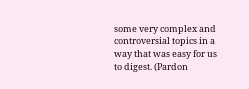some very complex and controversial topics in a way that was easy for us to digest. (Pardon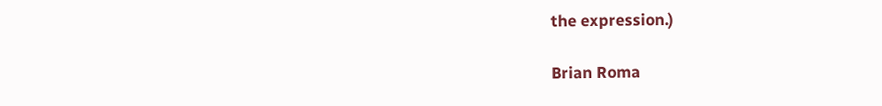the expression.)

Brian Roma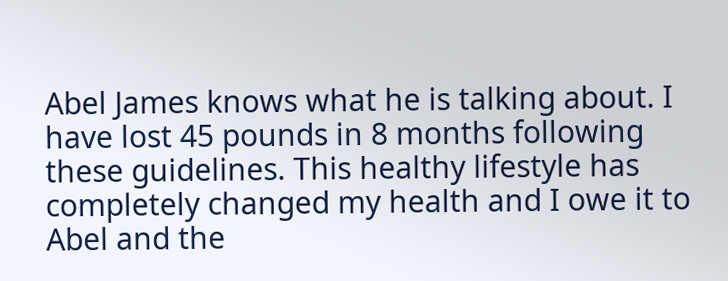Abel James knows what he is talking about. I have lost 45 pounds in 8 months following these guidelines. This healthy lifestyle has completely changed my health and I owe it to Abel and the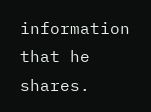information that he shares.